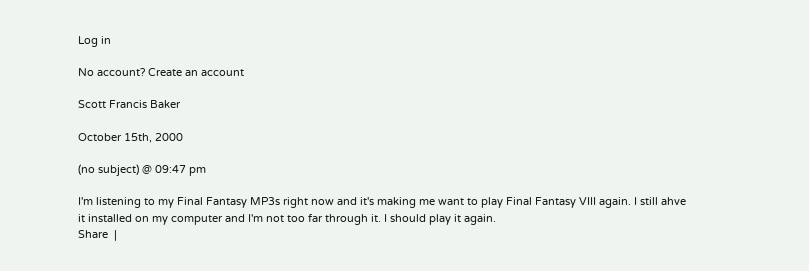Log in

No account? Create an account

Scott Francis Baker

October 15th, 2000

(no subject) @ 09:47 pm

I'm listening to my Final Fantasy MP3s right now and it's making me want to play Final Fantasy VIII again. I still ahve it installed on my computer and I'm not too far through it. I should play it again.
Share  |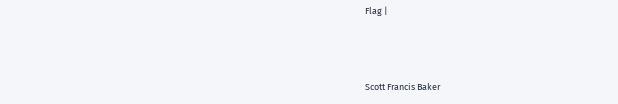Flag |



Scott Francis Baker